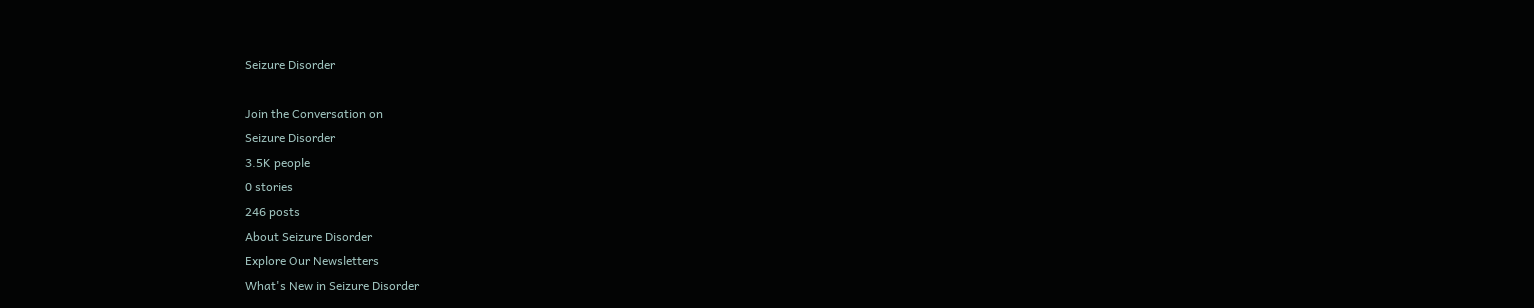Seizure Disorder

Join the Conversation on
Seizure Disorder
3.5K people
0 stories
246 posts
About Seizure Disorder
Explore Our Newsletters
What's New in Seizure Disorder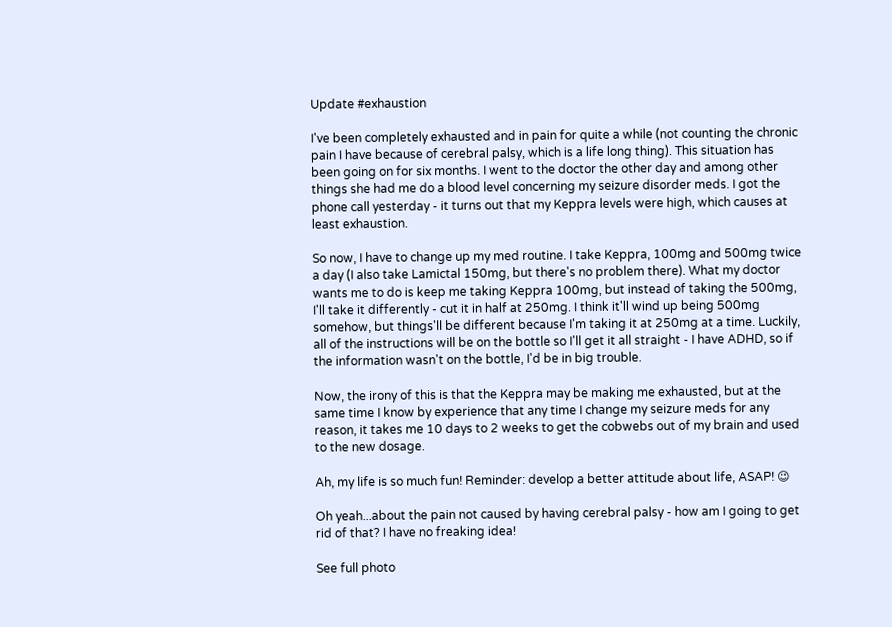Update #exhaustion

I've been completely exhausted and in pain for quite a while (not counting the chronic pain I have because of cerebral palsy, which is a life long thing). This situation has been going on for six months. I went to the doctor the other day and among other things she had me do a blood level concerning my seizure disorder meds. I got the phone call yesterday - it turns out that my Keppra levels were high, which causes at least exhaustion.

So now, I have to change up my med routine. I take Keppra, 100mg and 500mg twice a day (I also take Lamictal 150mg, but there's no problem there). What my doctor wants me to do is keep me taking Keppra 100mg, but instead of taking the 500mg, I'll take it differently - cut it in half at 250mg. I think it'll wind up being 500mg somehow, but things'll be different because I'm taking it at 250mg at a time. Luckily, all of the instructions will be on the bottle so I'll get it all straight - I have ADHD, so if the information wasn't on the bottle, I'd be in big trouble.

Now, the irony of this is that the Keppra may be making me exhausted, but at the same time I know by experience that any time I change my seizure meds for any reason, it takes me 10 days to 2 weeks to get the cobwebs out of my brain and used to the new dosage.

Ah, my life is so much fun! Reminder: develop a better attitude about life, ASAP! 😉

Oh yeah...about the pain not caused by having cerebral palsy - how am I going to get rid of that? I have no freaking idea!

See full photo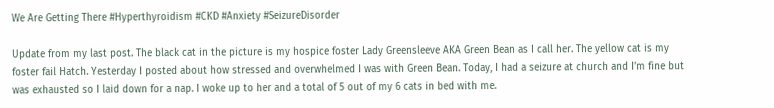We Are Getting There #Hyperthyroidism #CKD #Anxiety #SeizureDisorder

Update from my last post. The black cat in the picture is my hospice foster Lady Greensleeve AKA Green Bean as I call her. The yellow cat is my foster fail Hatch. Yesterday I posted about how stressed and overwhelmed I was with Green Bean. Today, I had a seizure at church and I'm fine but was exhausted so I laid down for a nap. I woke up to her and a total of 5 out of my 6 cats in bed with me.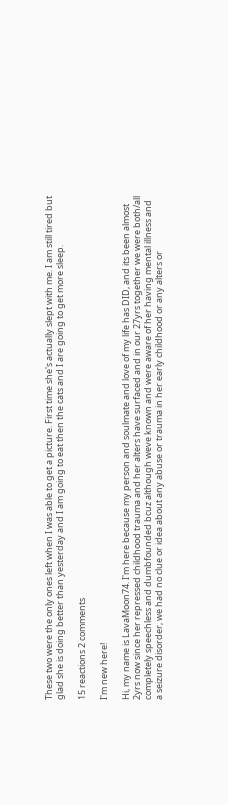These two were the only ones left when I was able to get a picture. First time she's actually slept with me. I am still tired but glad she is doing better than yesterday and I am going to eat then the cats and I are going to get more sleep.

15 reactions 2 comments

I'm new here!

Hi, my name is LavaMoon74. I'm here because my person and soulmate and love of my life has DID, and its been almost 2yrs now since her repressed childhood trauma and her alters have surfaced and in our 27yrs together we were both/all completely speechless and dumbfounded bcuz although weve known and were aware of her having mental illness and a seizure disorder, we had no clue or idea about any abuse or trauma in her early childhood or any alters or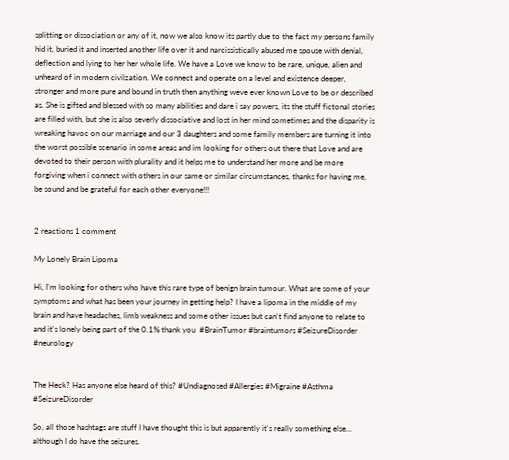splitting or dissociation or any of it, now we also know its partly due to the fact my persons family hid it, buried it and inserted another life over it and narcissistically abused me spouse with denial, deflection and lying to her her whole life. We have a Love we know to be rare, unique, alien and unheard of in modern civilzation. We connect and operate on a level and existence deeper, stronger and more pure and bound in truth then anything weve ever known Love to be or described as. She is gifted and blessed with so many abilities and dare i say powers, its the stuff fictonal stories are filled with, but she is also severly dissociative and lost in her mind sometimes and the disparity is wreaking havoc on our marriage and our 3 daughters and some family members are turning it into the worst possible scenario in some areas and im looking for others out there that Love and are devoted to their person with plurality and it helps me to understand her more and be more forgiving when i connect with others in our same or similar circumstances, thanks for having me, be sound and be grateful for each other everyone!!!


2 reactions 1 comment

My Lonely Brain Lipoma

Hi, I'm looking for others who have this rare type of benign brain tumour. What are some of your symptoms and what has been your journey in getting help? I have a lipoma in the middle of my brain and have headaches, limb weakness and some other issues but can't find anyone to relate to and it's lonely being part of the 0.1% thank you  #BrainTumor #braintumors #SeizureDisorder #neurology


The Heck? Has anyone else heard of this? #Undiagnosed #Allergies #Migraine #Asthma #SeizureDisorder

So, all those hashtags are stuff I have thought this is but apparently it's really something else... although I do have the seizures.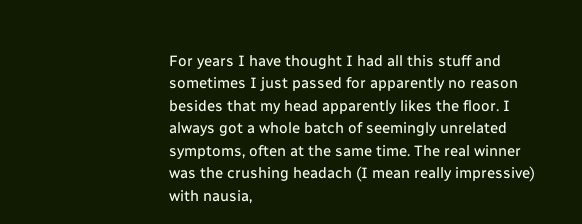For years I have thought I had all this stuff and sometimes I just passed for apparently no reason besides that my head apparently likes the floor. I always got a whole batch of seemingly unrelated symptoms, often at the same time. The real winner was the crushing headach (I mean really impressive) with nausia,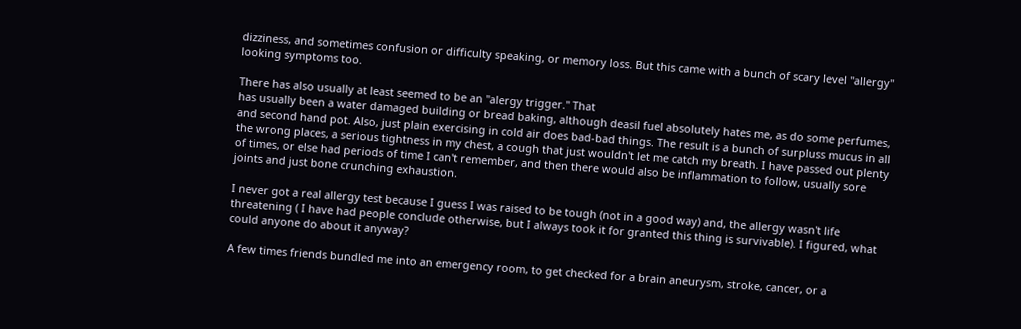dizziness, and sometimes confusion or difficulty speaking, or memory loss. But this came with a bunch of scary level "allergy" looking symptoms too.

There has also usually at least seemed to be an "alergy trigger." That
has usually been a water damaged building or bread baking, although deasil fuel absolutely hates me, as do some perfumes, and second hand pot. Also, just plain exercising in cold air does bad-bad things. The result is a bunch of surpluss mucus in all the wrong places, a serious tightness in my chest, a cough that just wouldn't let me catch my breath. I have passed out plenty of times, or else had periods of time I can't remember, and then there would also be inflammation to follow, usually sore joints and just bone crunching exhaustion.

I never got a real allergy test because I guess I was raised to be tough (not in a good way) and, the allergy wasn't life threatening ( I have had people conclude otherwise, but I always took it for granted this thing is survivable). I figured, what could anyone do about it anyway?

A few times friends bundled me into an emergency room, to get checked for a brain aneurysm, stroke, cancer, or a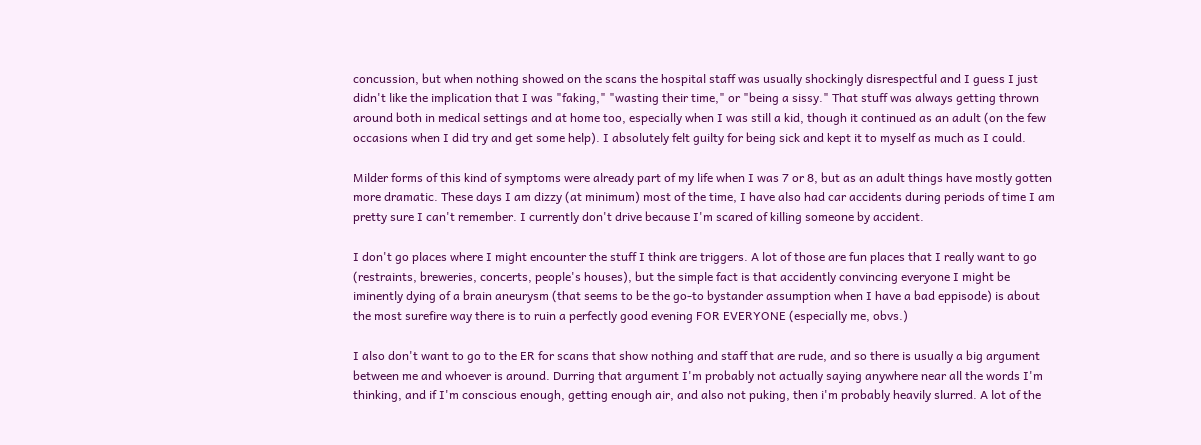concussion, but when nothing showed on the scans the hospital staff was usually shockingly disrespectful and I guess I just didn't like the implication that I was "faking," "wasting their time," or "being a sissy." That stuff was always getting thrown around both in medical settings and at home too, especially when I was still a kid, though it continued as an adult (on the few occasions when I did try and get some help). I absolutely felt guilty for being sick and kept it to myself as much as I could.

Milder forms of this kind of symptoms were already part of my life when I was 7 or 8, but as an adult things have mostly gotten more dramatic. These days I am dizzy (at minimum) most of the time, I have also had car accidents during periods of time I am pretty sure I can't remember. I currently don't drive because I'm scared of killing someone by accident.

I don't go places where I might encounter the stuff I think are triggers. A lot of those are fun places that I really want to go (restraints, breweries, concerts, people's houses), but the simple fact is that accidently convincing everyone I might be iminently dying of a brain aneurysm (that seems to be the go-to bystander assumption when I have a bad eppisode) is about the most surefire way there is to ruin a perfectly good evening FOR EVERYONE (especially me, obvs.)

I also don't want to go to the ER for scans that show nothing and staff that are rude, and so there is usually a big argument between me and whoever is around. Durring that argument I'm probably not actually saying anywhere near all the words I'm thinking, and if I'm conscious enough, getting enough air, and also not puking, then i'm probably heavily slurred. A lot of the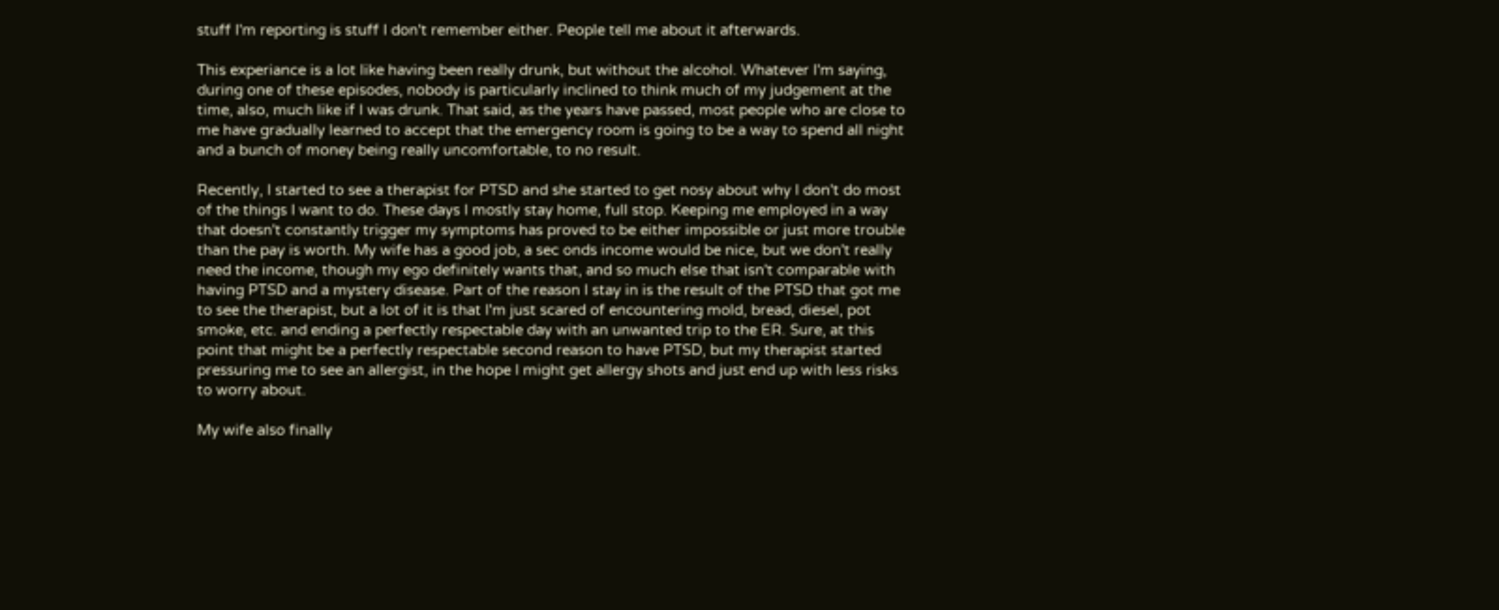stuff I'm reporting is stuff I don't remember either. People tell me about it afterwards.

This experiance is a lot like having been really drunk, but without the alcohol. Whatever I'm saying, during one of these episodes, nobody is particularly inclined to think much of my judgement at the time, also, much like if I was drunk. That said, as the years have passed, most people who are close to me have gradually learned to accept that the emergency room is going to be a way to spend all night and a bunch of money being really uncomfortable, to no result.

Recently, I started to see a therapist for PTSD and she started to get nosy about why I don't do most of the things I want to do. These days I mostly stay home, full stop. Keeping me employed in a way that doesn't constantly trigger my symptoms has proved to be either impossible or just more trouble than the pay is worth. My wife has a good job, a sec onds income would be nice, but we don't really need the income, though my ego definitely wants that, and so much else that isn't comparable with having PTSD and a mystery disease. Part of the reason I stay in is the result of the PTSD that got me to see the therapist, but a lot of it is that I'm just scared of encountering mold, bread, diesel, pot smoke, etc. and ending a perfectly respectable day with an unwanted trip to the ER. Sure, at this point that might be a perfectly respectable second reason to have PTSD, but my therapist started pressuring me to see an allergist, in the hope I might get allergy shots and just end up with less risks to worry about.

My wife also finally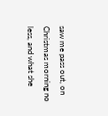saw me pass out, on Christmas morning no less, and what she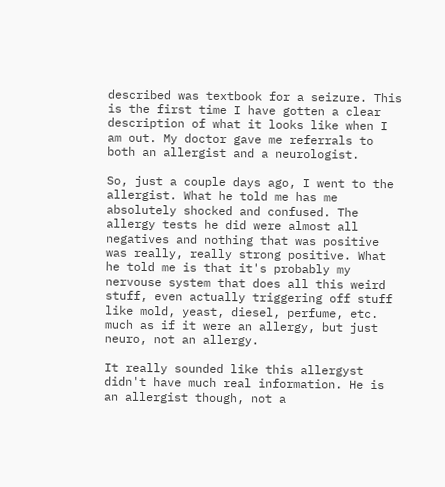described was textbook for a seizure. This is the first time I have gotten a clear description of what it looks like when I am out. My doctor gave me referrals to both an allergist and a neurologist.

So, just a couple days ago, I went to the allergist. What he told me has me absolutely shocked and confused. The allergy tests he did were almost all negatives and nothing that was positive was really, really strong positive. What he told me is that it's probably my nervouse system that does all this weird stuff, even actually triggering off stuff like mold, yeast, diesel, perfume, etc. much as if it were an allergy, but just neuro, not an allergy.

It really sounded like this allergyst didn't have much real information. He is an allergist though, not a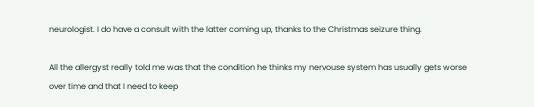neurologist. I do have a consult with the latter coming up, thanks to the Christmas seizure thing.

All the allergyst really told me was that the condition he thinks my nervouse system has usually gets worse over time and that I need to keep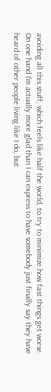avoiding all this stuff, which feels like half the world, to try to minimize how fast things get worse. On one hand I'm actually more glad than I can express to have somebody just finally say they have heard of other people living like I do, but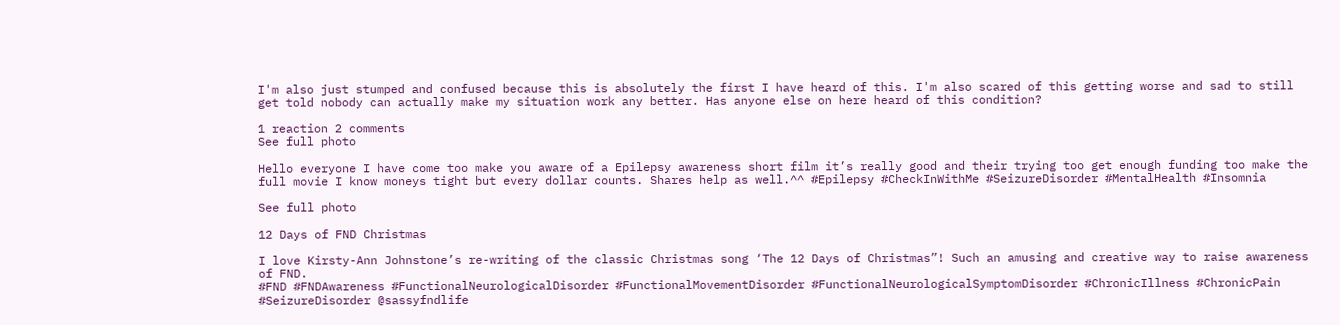I'm also just stumped and confused because this is absolutely the first I have heard of this. I'm also scared of this getting worse and sad to still get told nobody can actually make my situation work any better. Has anyone else on here heard of this condition?

1 reaction 2 comments
See full photo

Hello everyone I have come too make you aware of a Epilepsy awareness short film it’s really good and their trying too get enough funding too make the full movie I know moneys tight but every dollar counts. Shares help as well.^^ #Epilepsy #CheckInWithMe #SeizureDisorder #MentalHealth #Insomnia

See full photo

12 Days of FND Christmas

I love Kirsty-Ann Johnstone’s re-writing of the classic Christmas song ‘The 12 Days of Christmas”! Such an amusing and creative way to raise awareness of FND.
#FND #FNDAwareness #FunctionalNeurologicalDisorder #FunctionalMovementDisorder #FunctionalNeurologicalSymptomDisorder #ChronicIllness #ChronicPain #SeizureDisorder @sassyfndlife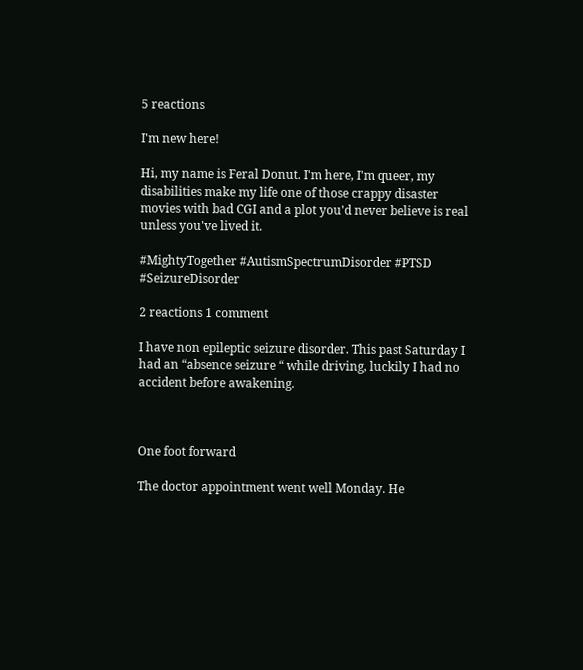5 reactions

I'm new here!

Hi, my name is Feral Donut. I'm here, I'm queer, my disabilities make my life one of those crappy disaster movies with bad CGI and a plot you'd never believe is real unless you've lived it.

#MightyTogether #AutismSpectrumDisorder #PTSD #SeizureDisorder

2 reactions 1 comment

I have non epileptic seizure disorder. This past Saturday I had an “absence seizure “ while driving, luckily I had no accident before awakening.



One foot forward

The doctor appointment went well Monday. He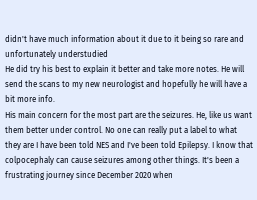didn't have much information about it due to it being so rare and unfortunately understudied
He did try his best to explain it better and take more notes. He will send the scans to my new neurologist and hopefully he will have a bit more info.
His main concern for the most part are the seizures. He, like us want them better under control. No one can really put a label to what they are I have been told NES and I've been told Epilepsy. I know that colpocephaly can cause seizures among other things. It's been a frustrating journey since December 2020 when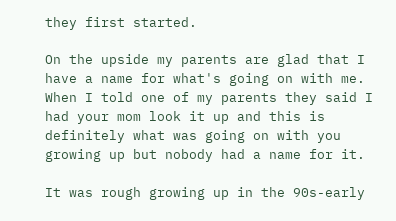they first started.

On the upside my parents are glad that I have a name for what's going on with me. When I told one of my parents they said I had your mom look it up and this is definitely what was going on with you growing up but nobody had a name for it.

It was rough growing up in the 90s-early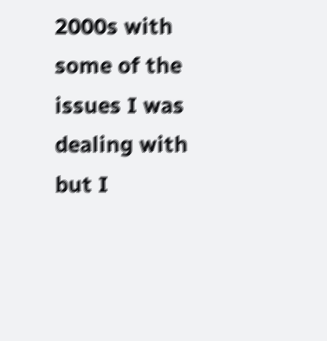2000s with some of the issues I was dealing with but I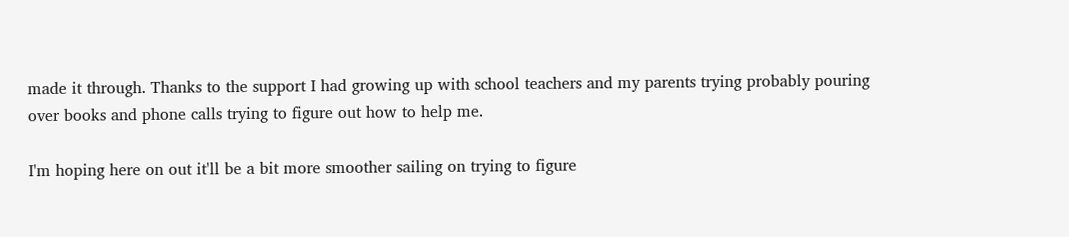made it through. Thanks to the support I had growing up with school teachers and my parents trying probably pouring over books and phone calls trying to figure out how to help me.

I'm hoping here on out it'll be a bit more smoother sailing on trying to figure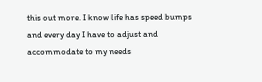this out more. I know life has speed bumps and every day I have to adjust and accommodate to my needs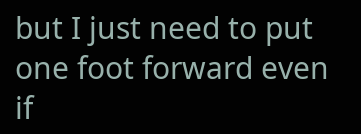but I just need to put one foot forward even if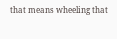that means wheeling that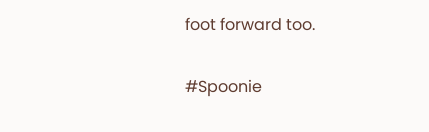foot forward too.

#Spoonie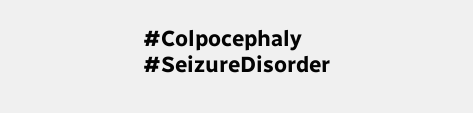#Colpocephaly #SeizureDisorder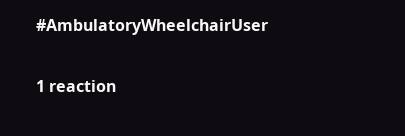#AmbulatoryWheelchairUser

1 reaction